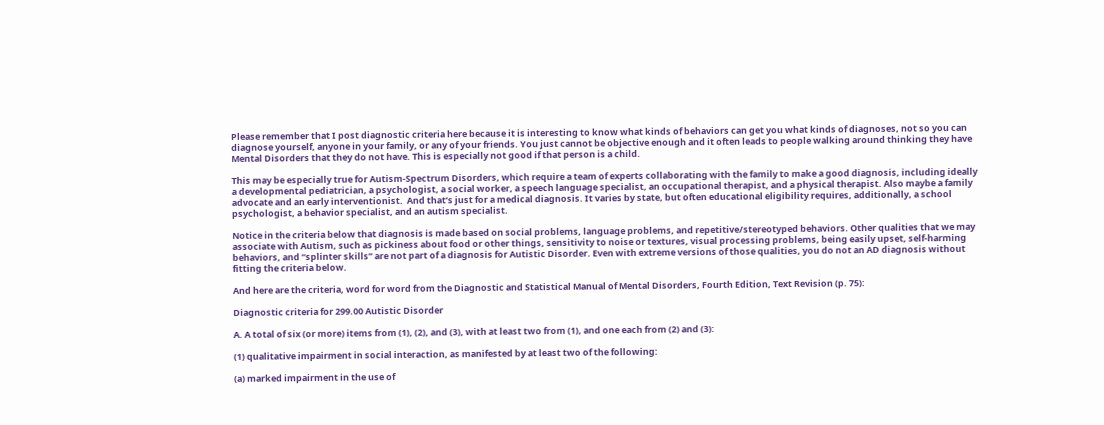Please remember that I post diagnostic criteria here because it is interesting to know what kinds of behaviors can get you what kinds of diagnoses, not so you can diagnose yourself, anyone in your family, or any of your friends. You just cannot be objective enough and it often leads to people walking around thinking they have Mental Disorders that they do not have. This is especially not good if that person is a child.

This may be especially true for Autism-Spectrum Disorders, which require a team of experts collaborating with the family to make a good diagnosis, including ideally a developmental pediatrician, a psychologist, a social worker, a speech language specialist, an occupational therapist, and a physical therapist. Also maybe a family advocate and an early interventionist.  And that’s just for a medical diagnosis. It varies by state, but often educational eligibility requires, additionally, a school psychologist, a behavior specialist, and an autism specialist.

Notice in the criteria below that diagnosis is made based on social problems, language problems, and repetitive/stereotyped behaviors. Other qualities that we may associate with Autism, such as pickiness about food or other things, sensitivity to noise or textures, visual processing problems, being easily upset, self-harming behaviors, and “splinter skills” are not part of a diagnosis for Autistic Disorder. Even with extreme versions of those qualities, you do not an AD diagnosis without fitting the criteria below.

And here are the criteria, word for word from the Diagnostic and Statistical Manual of Mental Disorders, Fourth Edition, Text Revision (p. 75):

Diagnostic criteria for 299.00 Autistic Disorder

A. A total of six (or more) items from (1), (2), and (3), with at least two from (1), and one each from (2) and (3):

(1) qualitative impairment in social interaction, as manifested by at least two of the following:

(a) marked impairment in the use of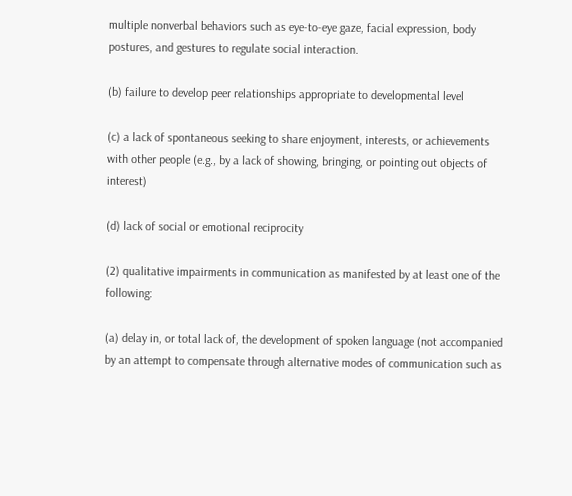multiple nonverbal behaviors such as eye-to-eye gaze, facial expression, body postures, and gestures to regulate social interaction.

(b) failure to develop peer relationships appropriate to developmental level

(c) a lack of spontaneous seeking to share enjoyment, interests, or achievements with other people (e.g., by a lack of showing, bringing, or pointing out objects of interest)

(d) lack of social or emotional reciprocity

(2) qualitative impairments in communication as manifested by at least one of the following:

(a) delay in, or total lack of, the development of spoken language (not accompanied by an attempt to compensate through alternative modes of communication such as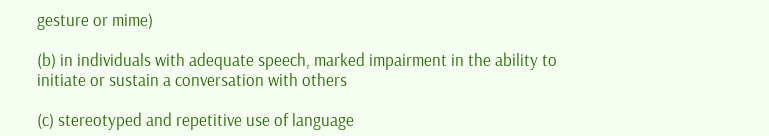gesture or mime)

(b) in individuals with adequate speech, marked impairment in the ability to initiate or sustain a conversation with others

(c) stereotyped and repetitive use of language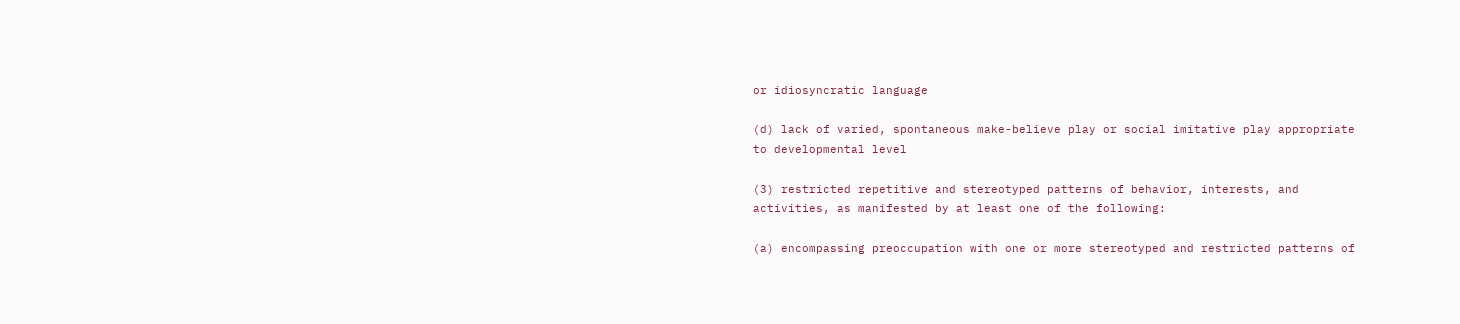or idiosyncratic language

(d) lack of varied, spontaneous make-believe play or social imitative play appropriate to developmental level

(3) restricted repetitive and stereotyped patterns of behavior, interests, and activities, as manifested by at least one of the following:

(a) encompassing preoccupation with one or more stereotyped and restricted patterns of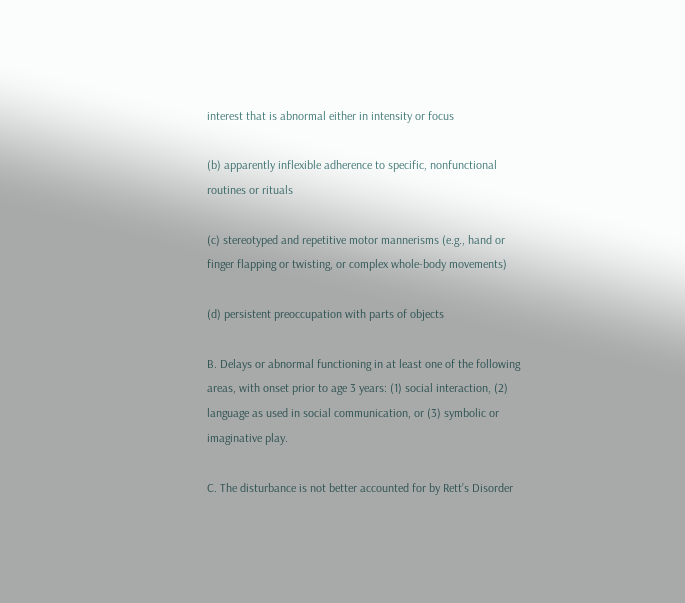interest that is abnormal either in intensity or focus

(b) apparently inflexible adherence to specific, nonfunctional routines or rituals

(c) stereotyped and repetitive motor mannerisms (e.g., hand or finger flapping or twisting, or complex whole-body movements)

(d) persistent preoccupation with parts of objects

B. Delays or abnormal functioning in at least one of the following areas, with onset prior to age 3 years: (1) social interaction, (2) language as used in social communication, or (3) symbolic or imaginative play.

C. The disturbance is not better accounted for by Rett’s Disorder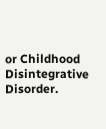or Childhood Disintegrative Disorder.